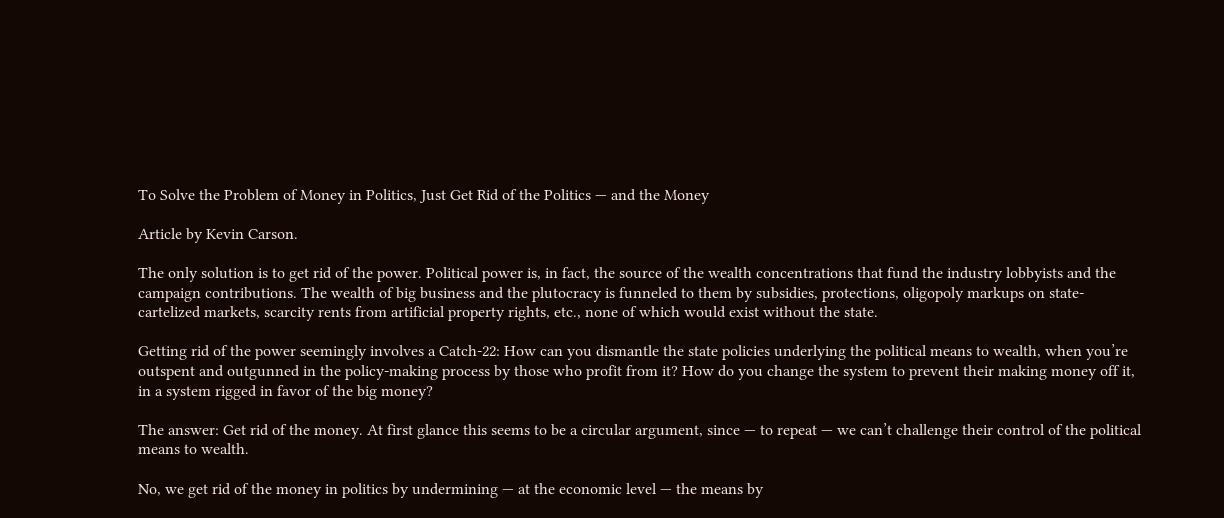To Solve the Problem of Money in Politics, Just Get Rid of the Politics — and the Money

Article by Kevin Carson.

The only solution is to get rid of the power. Political power is, in fact, the source of the wealth concentrations that fund the industry lobbyists and the campaign contributions. The wealth of big business and the plutocracy is funneled to them by subsidies, protections, oligopoly markups on state-cartelized markets, scarcity rents from artificial property rights, etc., none of which would exist without the state.

Getting rid of the power seemingly involves a Catch-22: How can you dismantle the state policies underlying the political means to wealth, when you’re outspent and outgunned in the policy-making process by those who profit from it? How do you change the system to prevent their making money off it, in a system rigged in favor of the big money?

The answer: Get rid of the money. At first glance this seems to be a circular argument, since — to repeat — we can’t challenge their control of the political means to wealth.

No, we get rid of the money in politics by undermining — at the economic level — the means by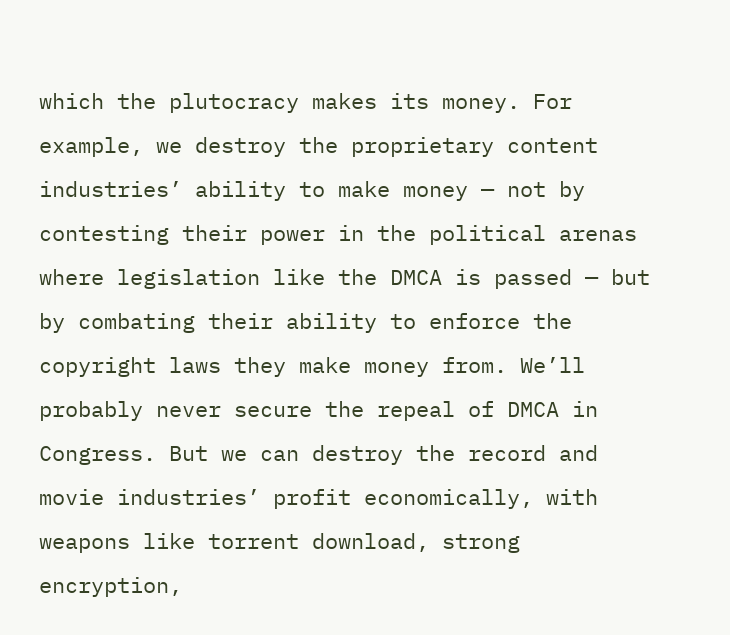which the plutocracy makes its money. For example, we destroy the proprietary content industries’ ability to make money — not by contesting their power in the political arenas where legislation like the DMCA is passed — but by combating their ability to enforce the copyright laws they make money from. We’ll probably never secure the repeal of DMCA in Congress. But we can destroy the record and movie industries’ profit economically, with weapons like torrent download, strong encryption,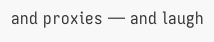and proxies — and laugh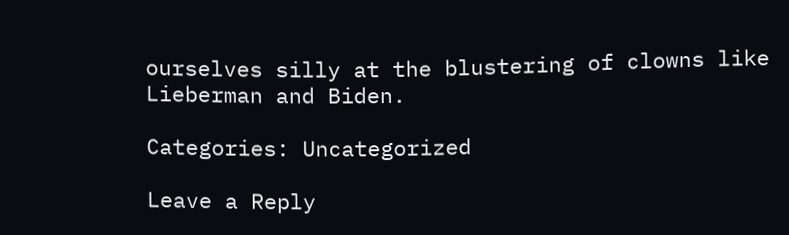ourselves silly at the blustering of clowns like Lieberman and Biden.

Categories: Uncategorized

Leave a Reply